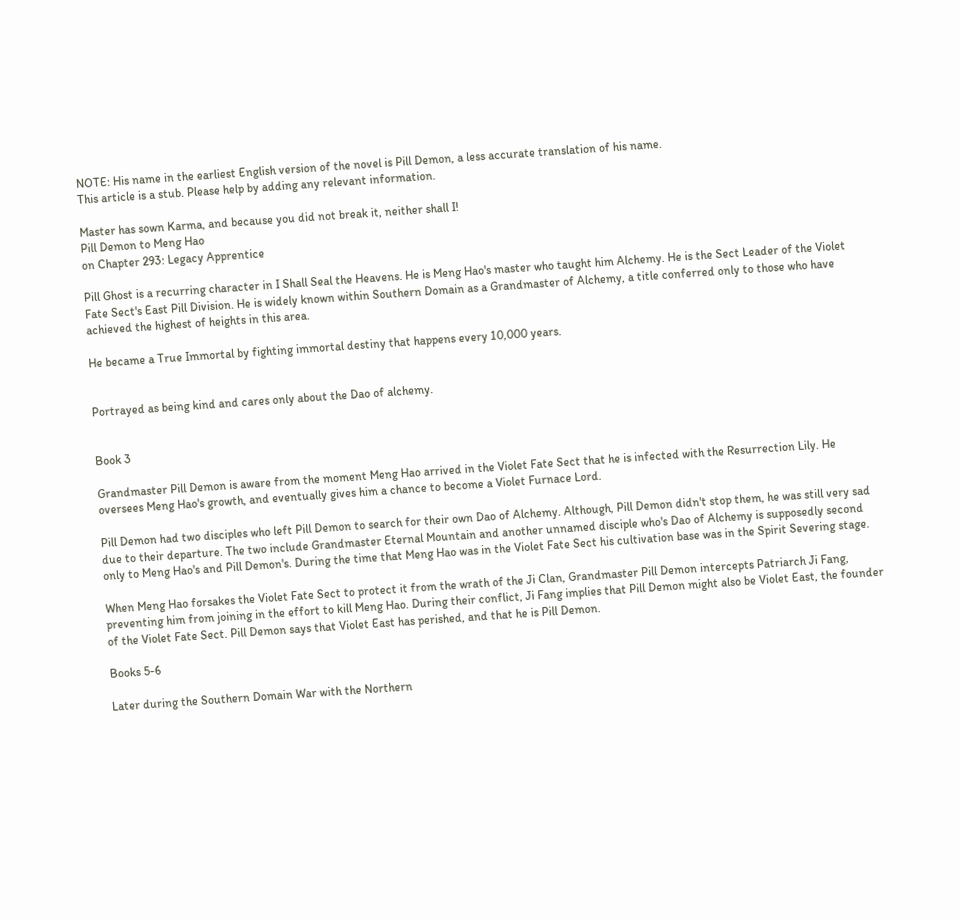NOTE: His name in the earliest English version of the novel is Pill Demon, a less accurate translation of his name.
This article is a stub. Please help by adding any relevant information.

Master has sown Karma, and because you did not break it, neither shall I!
Pill Demon to Meng Hao
on Chapter 293: Legacy Apprentice

Pill Ghost is a recurring character in I Shall Seal the Heavens. He is Meng Hao's master who taught him Alchemy. He is the Sect Leader of the Violet Fate Sect's East Pill Division. He is widely known within Southern Domain as a Grandmaster of Alchemy, a title conferred only to those who have achieved the highest of heights in this area.

He became a True Immortal by fighting immortal destiny that happens every 10,000 years.


Portrayed as being kind and cares only about the Dao of alchemy.


Book 3

Grandmaster Pill Demon is aware from the moment Meng Hao arrived in the Violet Fate Sect that he is infected with the Resurrection Lily. He oversees Meng Hao's growth, and eventually gives him a chance to become a Violet Furnace Lord.

Pill Demon had two disciples who left Pill Demon to search for their own Dao of Alchemy. Although, Pill Demon didn't stop them, he was still very sad due to their departure. The two include Grandmaster Eternal Mountain and another unnamed disciple who's Dao of Alchemy is supposedly second only to Meng Hao's and Pill Demon's. During the time that Meng Hao was in the Violet Fate Sect his cultivation base was in the Spirit Severing stage.

When Meng Hao forsakes the Violet Fate Sect to protect it from the wrath of the Ji Clan, Grandmaster Pill Demon intercepts Patriarch Ji Fang, preventing him from joining in the effort to kill Meng Hao. During their conflict, Ji Fang implies that Pill Demon might also be Violet East, the founder of the Violet Fate Sect. Pill Demon says that Violet East has perished, and that he is Pill Demon.

Books 5-6

Later during the Southern Domain War with the Northern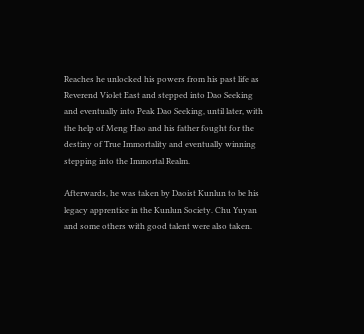Reaches he unlocked his powers from his past life as Reverend Violet East and stepped into Dao Seeking and eventually into Peak Dao Seeking, until later, with the help of Meng Hao and his father fought for the destiny of True Immortality and eventually winning stepping into the Immortal Realm.

Afterwards, he was taken by Daoist Kunlun to be his legacy apprentice in the Kunlun Society. Chu Yuyan and some others with good talent were also taken.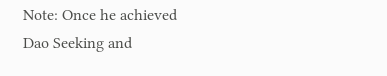Note: Once he achieved Dao Seeking and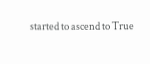started to ascend to True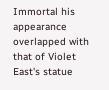Immortal his appearance overlapped with that of Violet East's statue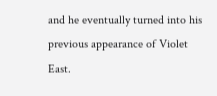and he eventually turned into his previous appearance of Violet East.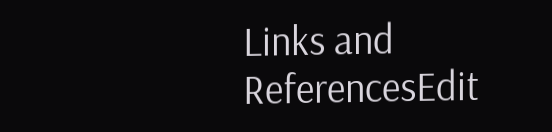Links and ReferencesEdit